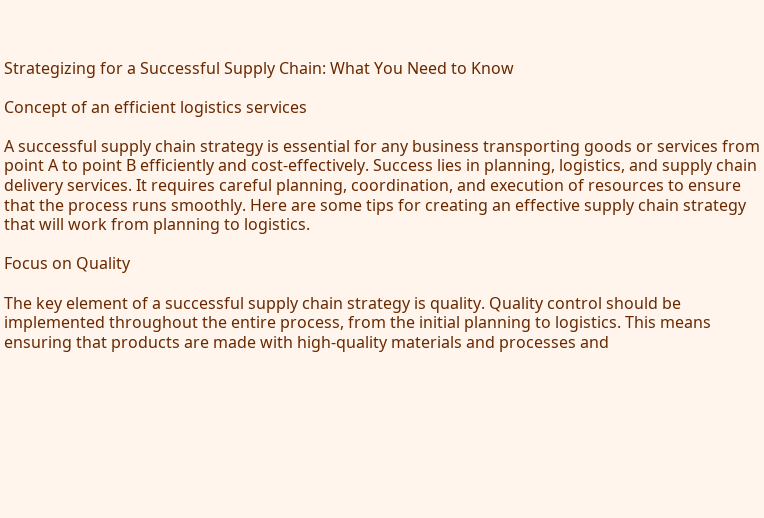Strategizing for a Successful Supply Chain: What You Need to Know

Concept of an efficient logistics services

A successful supply chain strategy is essential for any business transporting goods or services from point A to point B efficiently and cost-effectively. Success lies in planning, logistics, and supply chain delivery services. It requires careful planning, coordination, and execution of resources to ensure that the process runs smoothly. Here are some tips for creating an effective supply chain strategy that will work from planning to logistics.

Focus on Quality

The key element of a successful supply chain strategy is quality. Quality control should be implemented throughout the entire process, from the initial planning to logistics. This means ensuring that products are made with high-quality materials and processes and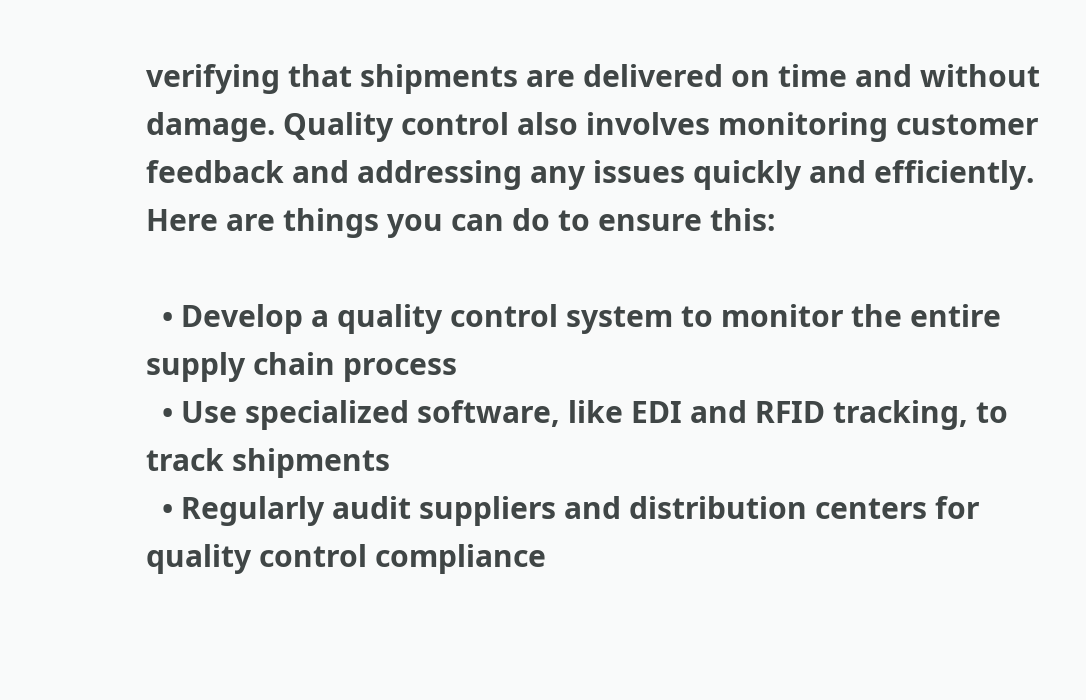verifying that shipments are delivered on time and without damage. Quality control also involves monitoring customer feedback and addressing any issues quickly and efficiently. Here are things you can do to ensure this:

  • Develop a quality control system to monitor the entire supply chain process
  • Use specialized software, like EDI and RFID tracking, to track shipments
  • Regularly audit suppliers and distribution centers for quality control compliance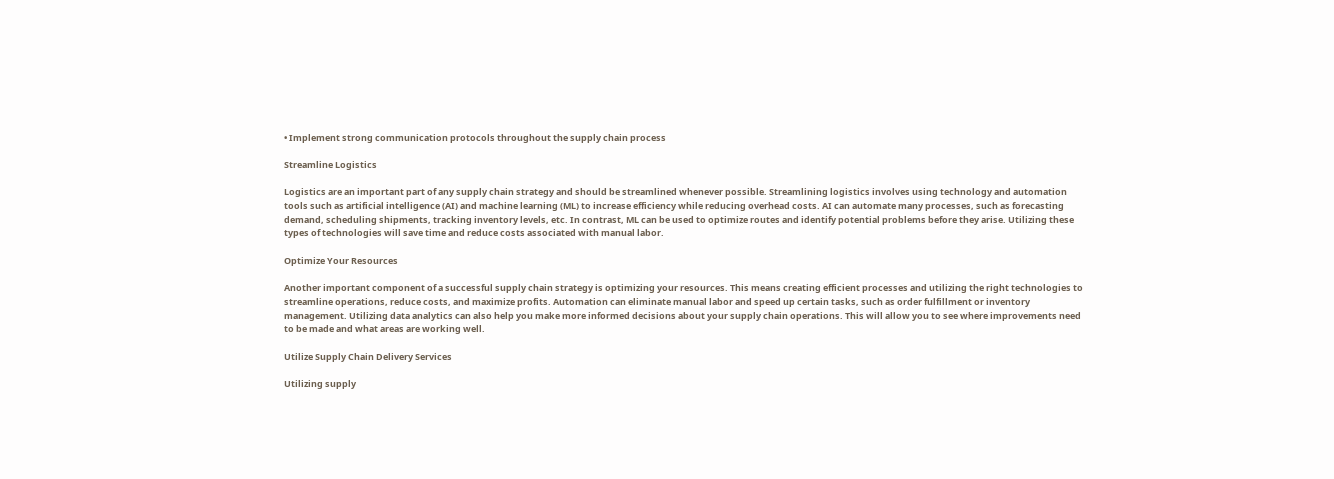• Implement strong communication protocols throughout the supply chain process

Streamline Logistics

Logistics are an important part of any supply chain strategy and should be streamlined whenever possible. Streamlining logistics involves using technology and automation tools such as artificial intelligence (AI) and machine learning (ML) to increase efficiency while reducing overhead costs. AI can automate many processes, such as forecasting demand, scheduling shipments, tracking inventory levels, etc. In contrast, ML can be used to optimize routes and identify potential problems before they arise. Utilizing these types of technologies will save time and reduce costs associated with manual labor.

Optimize Your Resources

Another important component of a successful supply chain strategy is optimizing your resources. This means creating efficient processes and utilizing the right technologies to streamline operations, reduce costs, and maximize profits. Automation can eliminate manual labor and speed up certain tasks, such as order fulfillment or inventory management. Utilizing data analytics can also help you make more informed decisions about your supply chain operations. This will allow you to see where improvements need to be made and what areas are working well.

Utilize Supply Chain Delivery Services

Utilizing supply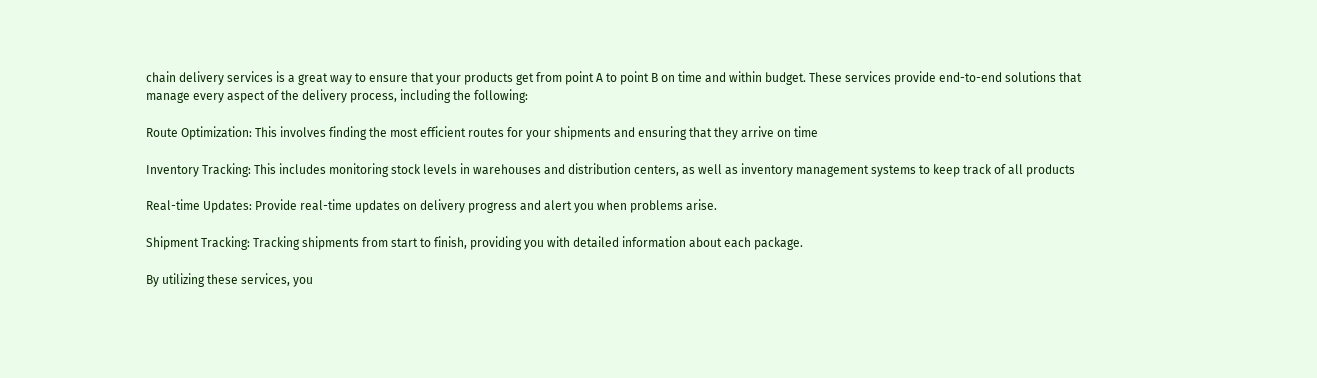chain delivery services is a great way to ensure that your products get from point A to point B on time and within budget. These services provide end-to-end solutions that manage every aspect of the delivery process, including the following:

Route Optimization: This involves finding the most efficient routes for your shipments and ensuring that they arrive on time

Inventory Tracking: This includes monitoring stock levels in warehouses and distribution centers, as well as inventory management systems to keep track of all products

Real-time Updates: Provide real-time updates on delivery progress and alert you when problems arise.

Shipment Tracking: Tracking shipments from start to finish, providing you with detailed information about each package.

By utilizing these services, you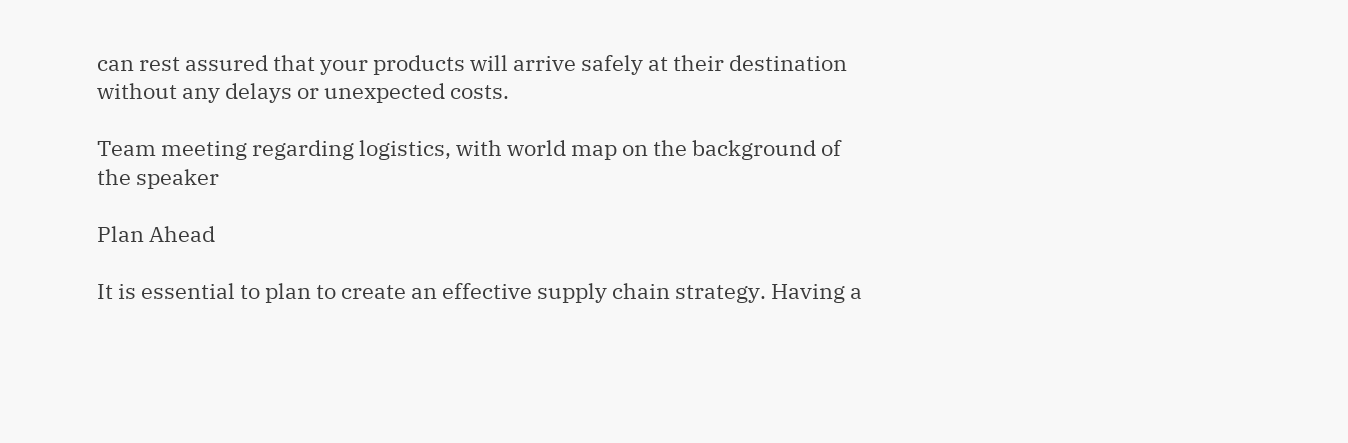can rest assured that your products will arrive safely at their destination without any delays or unexpected costs.

Team meeting regarding logistics, with world map on the background of the speaker

Plan Ahead

It is essential to plan to create an effective supply chain strategy. Having a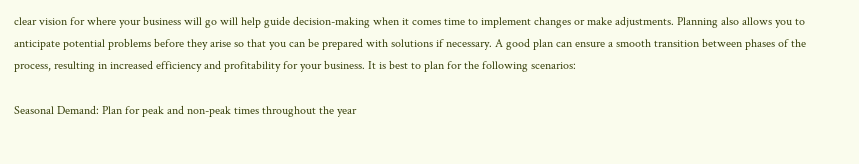clear vision for where your business will go will help guide decision-making when it comes time to implement changes or make adjustments. Planning also allows you to anticipate potential problems before they arise so that you can be prepared with solutions if necessary. A good plan can ensure a smooth transition between phases of the process, resulting in increased efficiency and profitability for your business. It is best to plan for the following scenarios:

Seasonal Demand: Plan for peak and non-peak times throughout the year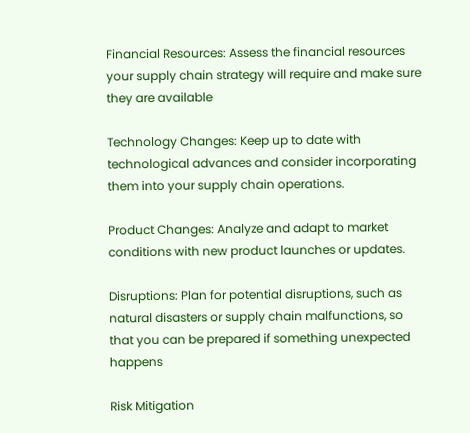Financial Resources: Assess the financial resources your supply chain strategy will require and make sure they are available

Technology Changes: Keep up to date with technological advances and consider incorporating them into your supply chain operations.

Product Changes: Analyze and adapt to market conditions with new product launches or updates.

Disruptions: Plan for potential disruptions, such as natural disasters or supply chain malfunctions, so that you can be prepared if something unexpected happens

Risk Mitigation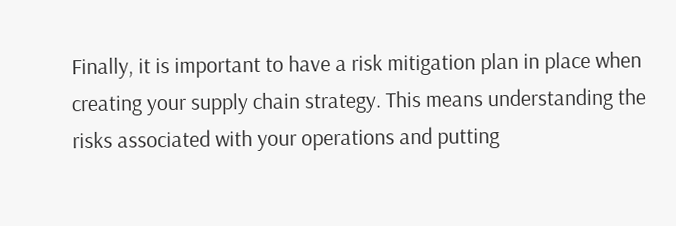Finally, it is important to have a risk mitigation plan in place when creating your supply chain strategy. This means understanding the risks associated with your operations and putting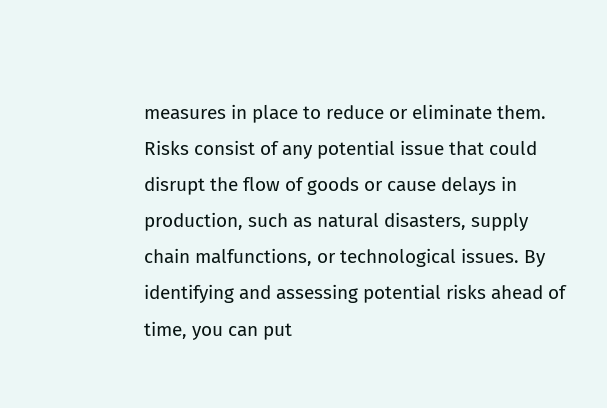measures in place to reduce or eliminate them. Risks consist of any potential issue that could disrupt the flow of goods or cause delays in production, such as natural disasters, supply chain malfunctions, or technological issues. By identifying and assessing potential risks ahead of time, you can put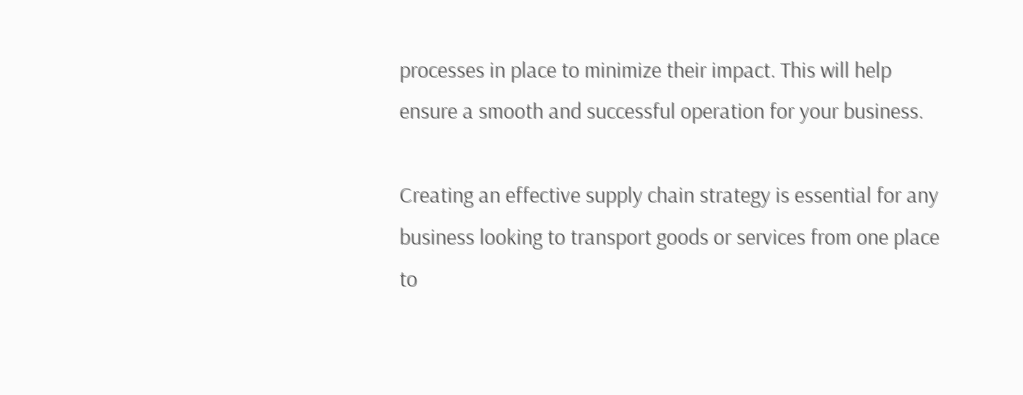processes in place to minimize their impact. This will help ensure a smooth and successful operation for your business.

Creating an effective supply chain strategy is essential for any business looking to transport goods or services from one place to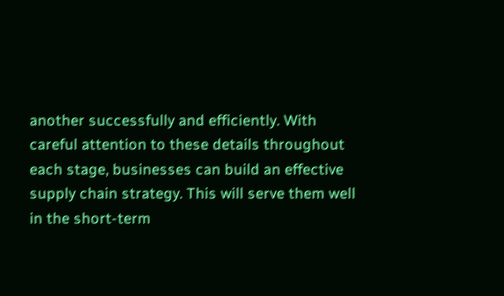another successfully and efficiently. With careful attention to these details throughout each stage, businesses can build an effective supply chain strategy. This will serve them well in the short-term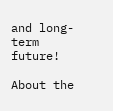and long-term future!

About the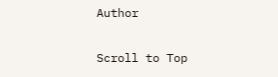Author

Scroll to Top